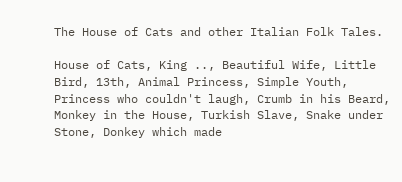The House of Cats and other Italian Folk Tales.

House of Cats, King .., Beautiful Wife, Little Bird, 13th, Animal Princess, Simple Youth, Princess who couldn't laugh, Crumb in his Beard, Monkey in the House, Turkish Slave, Snake under Stone, Donkey which made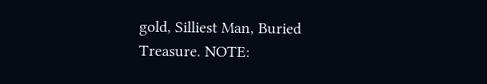gold, Silliest Man, Buried Treasure. NOTE: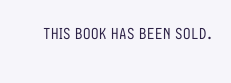THIS BOOK HAS BEEN SOLD.